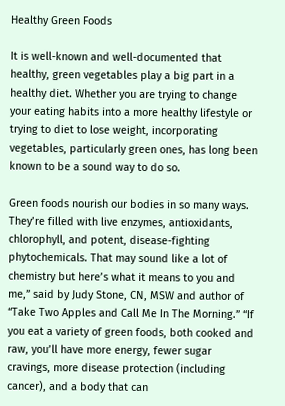Healthy Green Foods

It is well-known and well-documented that healthy, green vegetables play a big part in a healthy diet. Whether you are trying to change your eating habits into a more healthy lifestyle or trying to diet to lose weight, incorporating vegetables, particularly green ones, has long been known to be a sound way to do so.

Green foods nourish our bodies in so many ways. They’re filled with live enzymes, antioxidants, chlorophyll, and potent, disease-fighting phytochemicals. That may sound like a lot of chemistry but here’s what it means to you and me,” said by Judy Stone, CN, MSW and author of “Take Two Apples and Call Me In The Morning.” “If you eat a variety of green foods, both cooked and raw, you’ll have more energy, fewer sugar cravings, more disease protection (including cancer), and a body that can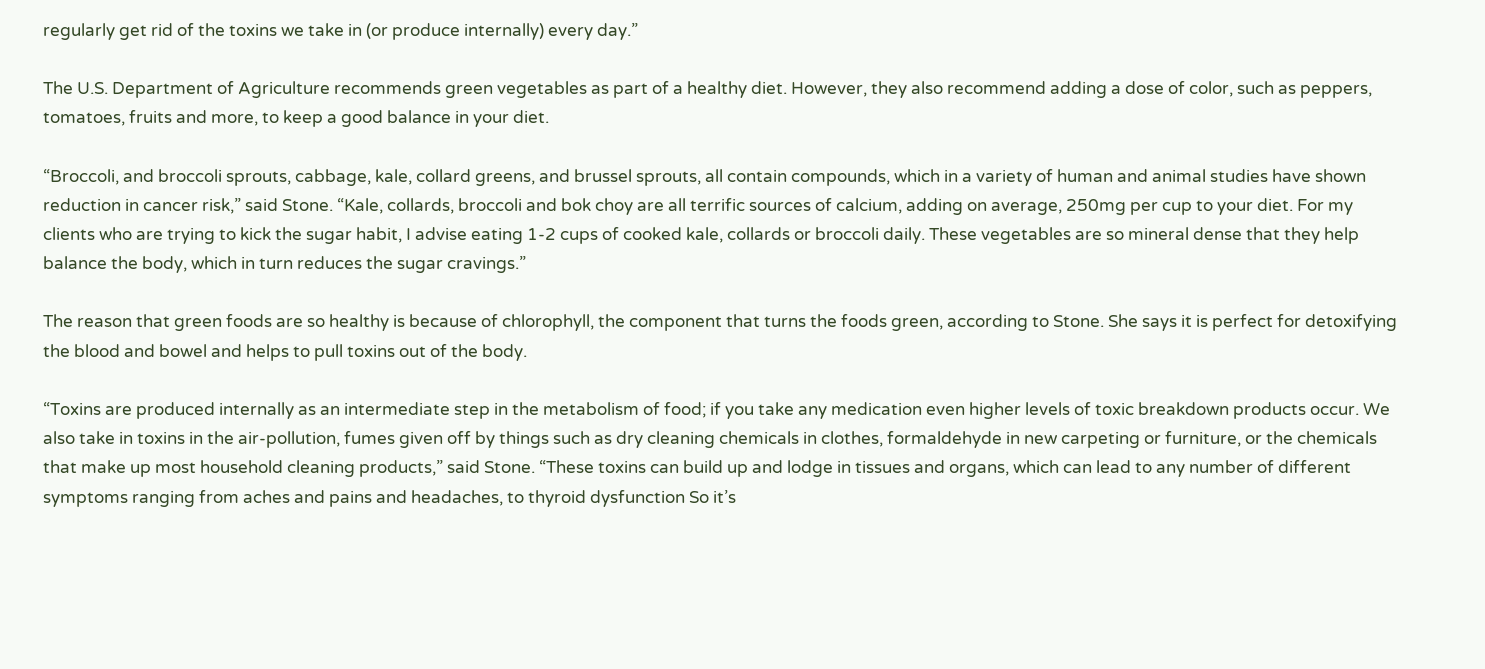regularly get rid of the toxins we take in (or produce internally) every day.”

The U.S. Department of Agriculture recommends green vegetables as part of a healthy diet. However, they also recommend adding a dose of color, such as peppers, tomatoes, fruits and more, to keep a good balance in your diet.

“Broccoli, and broccoli sprouts, cabbage, kale, collard greens, and brussel sprouts, all contain compounds, which in a variety of human and animal studies have shown reduction in cancer risk,” said Stone. “Kale, collards, broccoli and bok choy are all terrific sources of calcium, adding on average, 250mg per cup to your diet. For my clients who are trying to kick the sugar habit, I advise eating 1-2 cups of cooked kale, collards or broccoli daily. These vegetables are so mineral dense that they help balance the body, which in turn reduces the sugar cravings.”

The reason that green foods are so healthy is because of chlorophyll, the component that turns the foods green, according to Stone. She says it is perfect for detoxifying the blood and bowel and helps to pull toxins out of the body.

“Toxins are produced internally as an intermediate step in the metabolism of food; if you take any medication even higher levels of toxic breakdown products occur. We also take in toxins in the air-pollution, fumes given off by things such as dry cleaning chemicals in clothes, formaldehyde in new carpeting or furniture, or the chemicals that make up most household cleaning products,” said Stone. “These toxins can build up and lodge in tissues and organs, which can lead to any number of different symptoms ranging from aches and pains and headaches, to thyroid dysfunction So it’s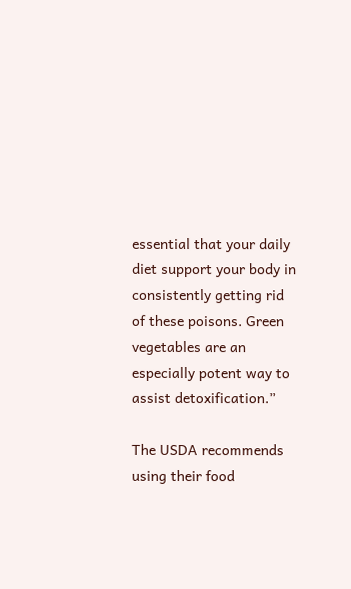essential that your daily diet support your body in consistently getting rid of these poisons. Green vegetables are an especially potent way to assist detoxification.”

The USDA recommends using their food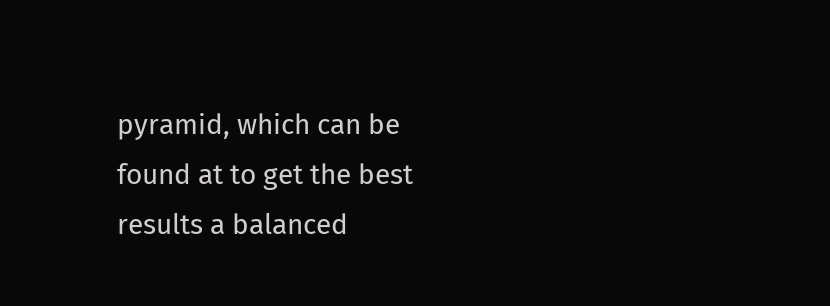pyramid, which can be found at to get the best results a balanced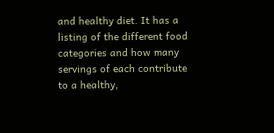and healthy diet. It has a listing of the different food categories and how many servings of each contribute to a healthy,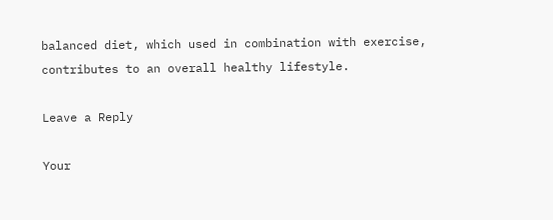balanced diet, which used in combination with exercise, contributes to an overall healthy lifestyle.

Leave a Reply

Your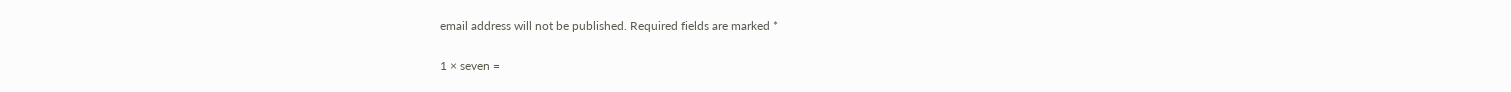email address will not be published. Required fields are marked *

1 × seven =